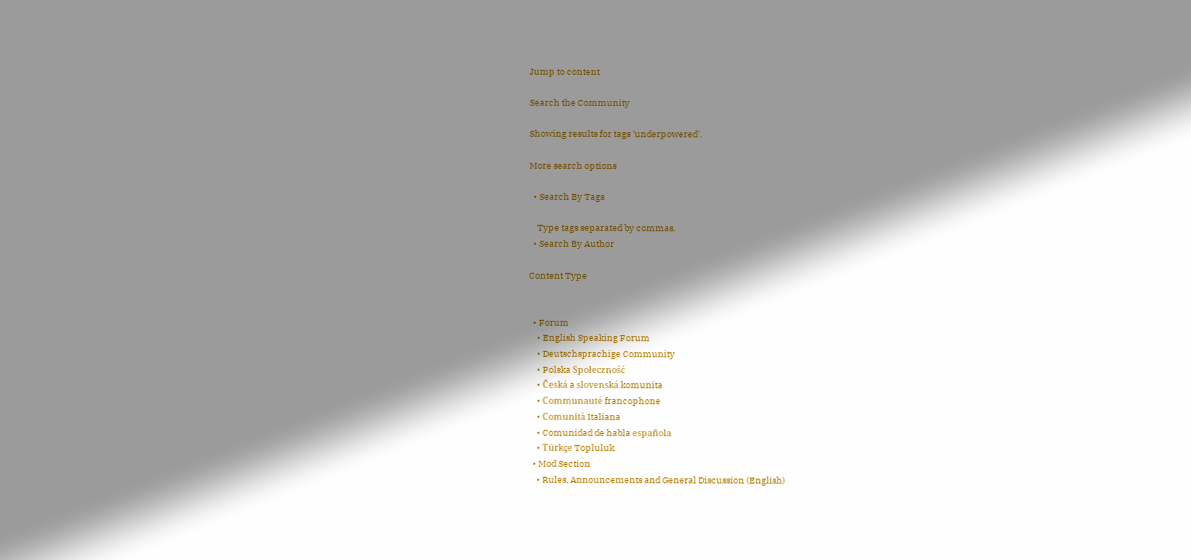Jump to content

Search the Community

Showing results for tags 'underpowered'.

More search options

  • Search By Tags

    Type tags separated by commas.
  • Search By Author

Content Type


  • Forum
    • English Speaking Forum
    • Deutschsprachige Community
    • Polska Społeczność
    • Česká a slovenská komunita
    • Communauté francophone
    • Comunità Italiana
    • Comunidad de habla española
    • Türkçe Topluluk
  • Mod Section
    • Rules, Announcements and General Discussion (English)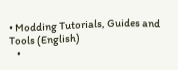• Modding Tutorials, Guides and Tools (English)
    •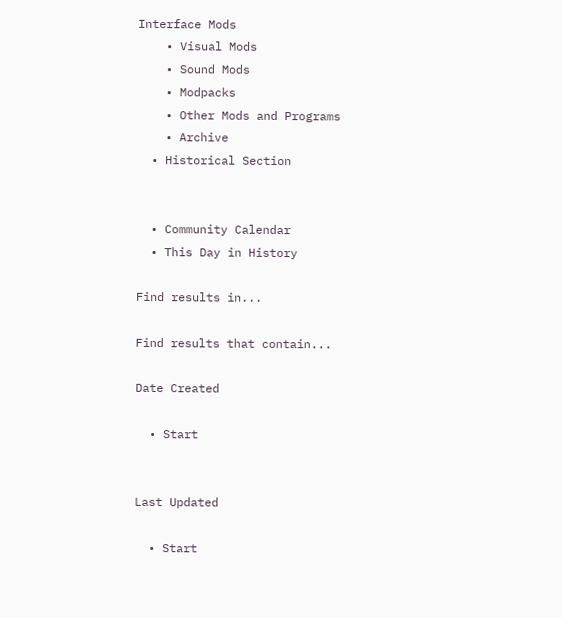Interface Mods
    • Visual Mods
    • Sound Mods
    • Modpacks
    • Other Mods and Programs
    • Archive
  • Historical Section


  • Community Calendar
  • This Day in History

Find results in...

Find results that contain...

Date Created

  • Start


Last Updated

  • Start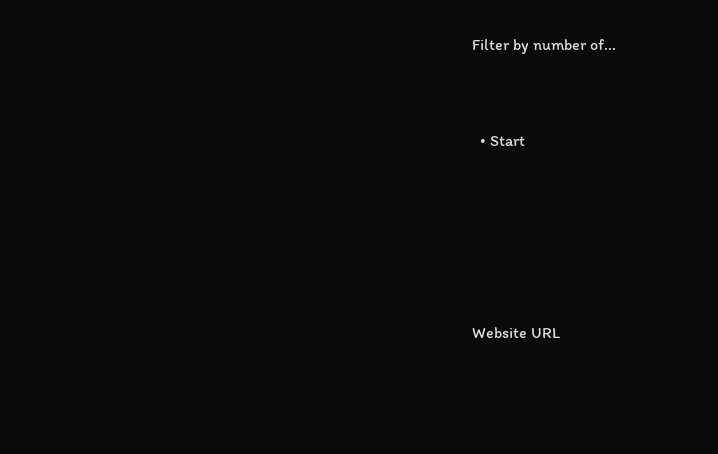Filter by number of...


  • Start





Website URL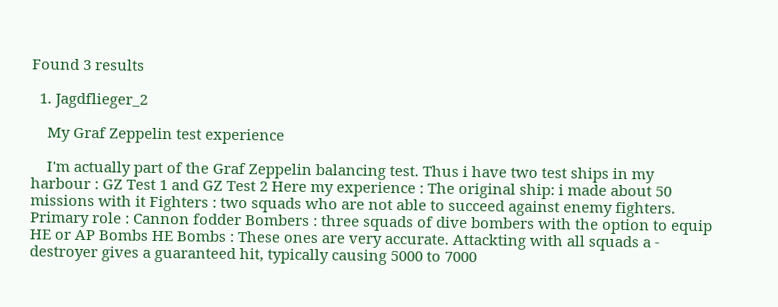Found 3 results

  1. Jagdflieger_2

    My Graf Zeppelin test experience

    I'm actually part of the Graf Zeppelin balancing test. Thus i have two test ships in my harbour : GZ Test 1 and GZ Test 2 Here my experience : The original ship: i made about 50 missions with it Fighters : two squads who are not able to succeed against enemy fighters. Primary role : Cannon fodder Bombers : three squads of dive bombers with the option to equip HE or AP Bombs HE Bombs : These ones are very accurate. Attackting with all squads a - destroyer gives a guaranteed hit, typically causing 5000 to 7000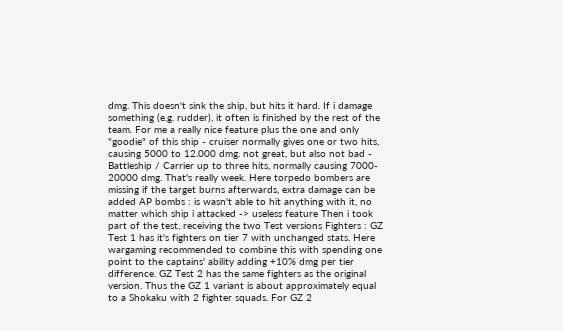dmg. This doesn't sink the ship, but hits it hard. If i damage something (e.g. rudder), it often is finished by the rest of the team. For me a really nice feature plus the one and only "goodie" of this ship - cruiser normally gives one or two hits, causing 5000 to 12.000 dmg. not great, but also not bad - Battleship / Carrier up to three hits, normally causing 7000- 20000 dmg. That's really week. Here torpedo bombers are missing if the target burns afterwards, extra damage can be added AP bombs : is wasn't able to hit anything with it, no matter which ship i attacked -> useless feature Then i took part of the test, receiving the two Test versions Fighters : GZ Test 1 has it's fighters on tier 7 with unchanged stats. Here wargaming recommended to combine this with spending one point to the captains' ability adding +10% dmg per tier difference. GZ Test 2 has the same fighters as the original version. Thus the GZ 1 variant is about approximately equal to a Shokaku with 2 fighter squads. For GZ 2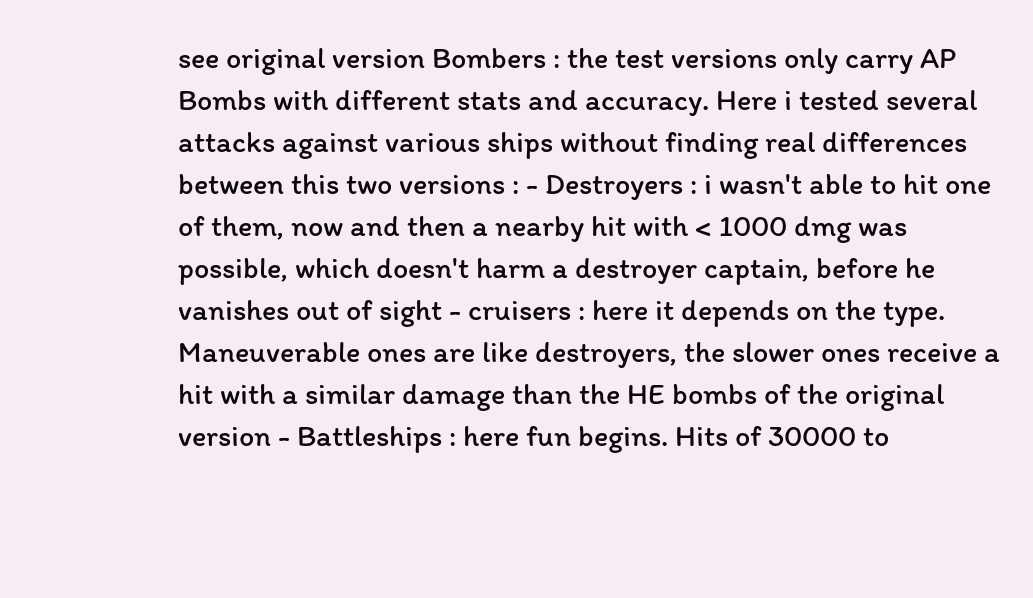see original version Bombers : the test versions only carry AP Bombs with different stats and accuracy. Here i tested several attacks against various ships without finding real differences between this two versions : - Destroyers : i wasn't able to hit one of them, now and then a nearby hit with < 1000 dmg was possible, which doesn't harm a destroyer captain, before he vanishes out of sight - cruisers : here it depends on the type. Maneuverable ones are like destroyers, the slower ones receive a hit with a similar damage than the HE bombs of the original version - Battleships : here fun begins. Hits of 30000 to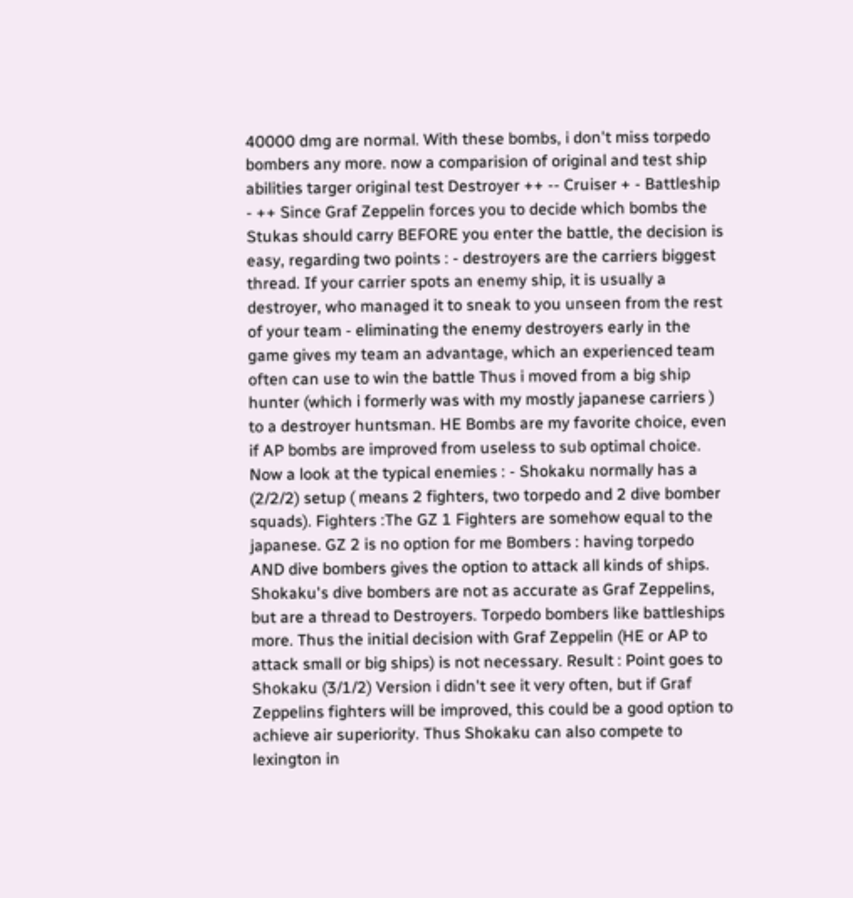40000 dmg are normal. With these bombs, i don't miss torpedo bombers any more. now a comparision of original and test ship abilities targer original test Destroyer ++ -- Cruiser + - Battleship - ++ Since Graf Zeppelin forces you to decide which bombs the Stukas should carry BEFORE you enter the battle, the decision is easy, regarding two points : - destroyers are the carriers biggest thread. If your carrier spots an enemy ship, it is usually a destroyer, who managed it to sneak to you unseen from the rest of your team - eliminating the enemy destroyers early in the game gives my team an advantage, which an experienced team often can use to win the battle Thus i moved from a big ship hunter (which i formerly was with my mostly japanese carriers ) to a destroyer huntsman. HE Bombs are my favorite choice, even if AP bombs are improved from useless to sub optimal choice. Now a look at the typical enemies : - Shokaku normally has a (2/2/2) setup ( means 2 fighters, two torpedo and 2 dive bomber squads). Fighters :The GZ 1 Fighters are somehow equal to the japanese. GZ 2 is no option for me Bombers : having torpedo AND dive bombers gives the option to attack all kinds of ships. Shokaku's dive bombers are not as accurate as Graf Zeppelins, but are a thread to Destroyers. Torpedo bombers like battleships more. Thus the initial decision with Graf Zeppelin (HE or AP to attack small or big ships) is not necessary. Result : Point goes to Shokaku (3/1/2) Version i didn't see it very often, but if Graf Zeppelins fighters will be improved, this could be a good option to achieve air superiority. Thus Shokaku can also compete to lexington in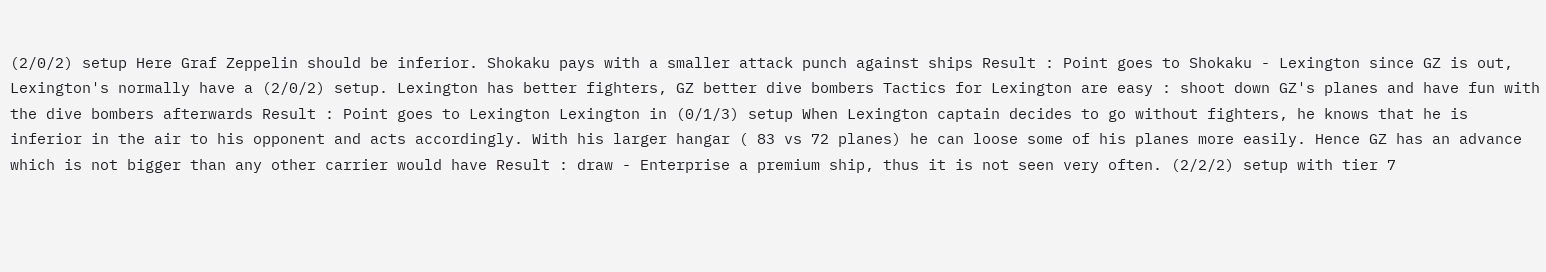(2/0/2) setup Here Graf Zeppelin should be inferior. Shokaku pays with a smaller attack punch against ships Result : Point goes to Shokaku - Lexington since GZ is out, Lexington's normally have a (2/0/2) setup. Lexington has better fighters, GZ better dive bombers Tactics for Lexington are easy : shoot down GZ's planes and have fun with the dive bombers afterwards Result : Point goes to Lexington Lexington in (0/1/3) setup When Lexington captain decides to go without fighters, he knows that he is inferior in the air to his opponent and acts accordingly. With his larger hangar ( 83 vs 72 planes) he can loose some of his planes more easily. Hence GZ has an advance which is not bigger than any other carrier would have Result : draw - Enterprise a premium ship, thus it is not seen very often. (2/2/2) setup with tier 7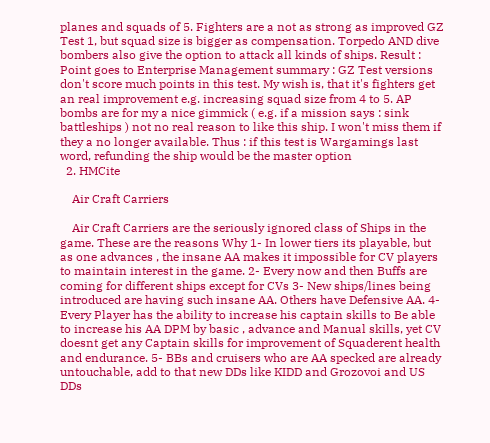planes and squads of 5. Fighters are a not as strong as improved GZ Test 1, but squad size is bigger as compensation. Torpedo AND dive bombers also give the option to attack all kinds of ships. Result : Point goes to Enterprise Management summary : GZ Test versions don't score much points in this test. My wish is, that it's fighters get an real improvement e.g. increasing squad size from 4 to 5. AP bombs are for my a nice gimmick ( e.g. if a mission says : sink battleships ) not no real reason to like this ship. I won't miss them if they a no longer available. Thus : if this test is Wargamings last word, refunding the ship would be the master option
  2. HMCite

    Air Craft Carriers

    Air Craft Carriers are the seriously ignored class of Ships in the game. These are the reasons Why 1- In lower tiers its playable, but as one advances , the insane AA makes it impossible for CV players to maintain interest in the game. 2- Every now and then Buffs are coming for different ships except for CVs 3- New ships/lines being introduced are having such insane AA. Others have Defensive AA. 4- Every Player has the ability to increase his captain skills to Be able to increase his AA DPM by basic , advance and Manual skills, yet CV doesnt get any Captain skills for improvement of Squaderent health and endurance. 5- BBs and cruisers who are AA specked are already untouchable, add to that new DDs like KIDD and Grozovoi and US DDs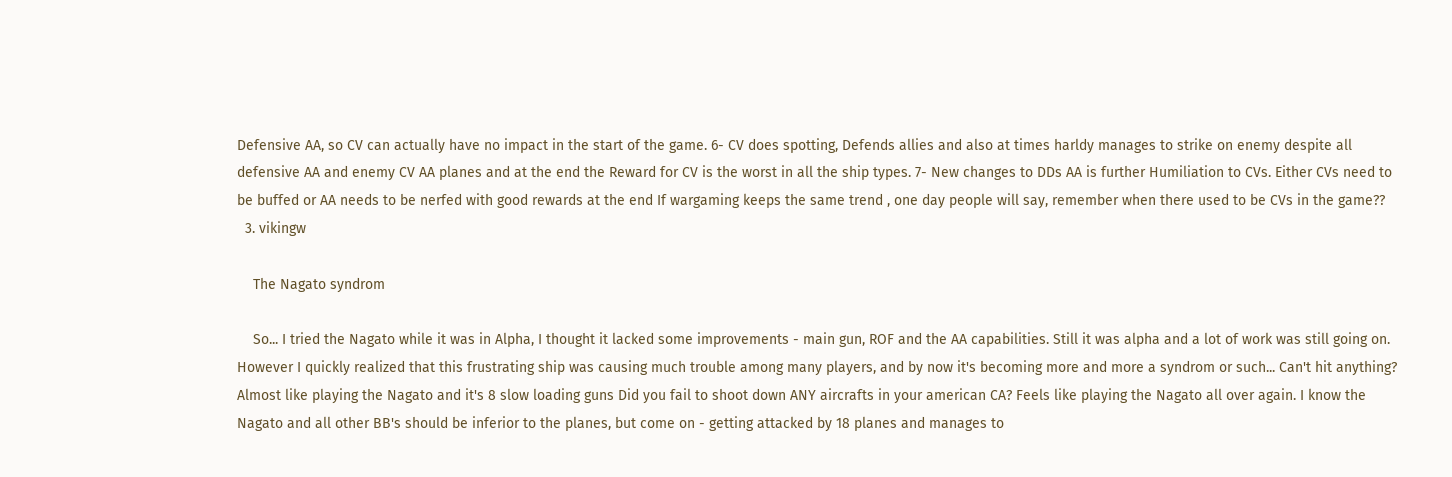Defensive AA, so CV can actually have no impact in the start of the game. 6- CV does spotting, Defends allies and also at times harldy manages to strike on enemy despite all defensive AA and enemy CV AA planes and at the end the Reward for CV is the worst in all the ship types. 7- New changes to DDs AA is further Humiliation to CVs. Either CVs need to be buffed or AA needs to be nerfed with good rewards at the end If wargaming keeps the same trend , one day people will say, remember when there used to be CVs in the game??
  3. vikingw

    The Nagato syndrom

    So... I tried the Nagato while it was in Alpha, I thought it lacked some improvements - main gun, ROF and the AA capabilities. Still it was alpha and a lot of work was still going on. However I quickly realized that this frustrating ship was causing much trouble among many players, and by now it's becoming more and more a syndrom or such... Can't hit anything? Almost like playing the Nagato and it's 8 slow loading guns Did you fail to shoot down ANY aircrafts in your american CA? Feels like playing the Nagato all over again. I know the Nagato and all other BB's should be inferior to the planes, but come on - getting attacked by 18 planes and manages to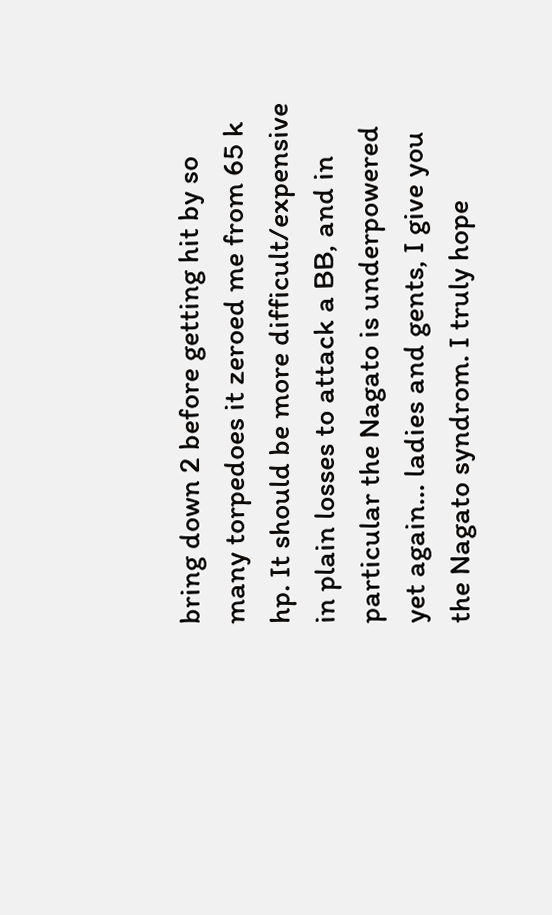bring down 2 before getting hit by so many torpedoes it zeroed me from 65 k hp. It should be more difficult/expensive in plain losses to attack a BB, and in particular the Nagato is underpowered yet again... ladies and gents, I give you the Nagato syndrom. I truly hope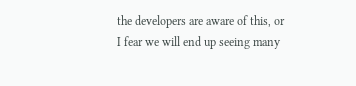the developers are aware of this, or I fear we will end up seeing many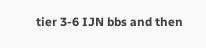tier 3-6 IJN bbs and then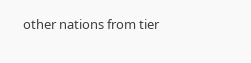other nations from tier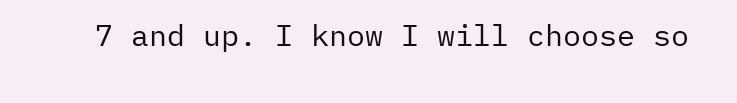7 and up. I know I will choose so